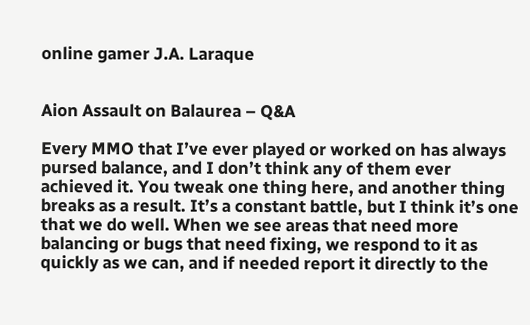online gamer J.A. Laraque


Aion Assault on Balaurea – Q&A

Every MMO that I’ve ever played or worked on has always pursed balance, and I don’t think any of them ever achieved it. You tweak one thing here, and another thing breaks as a result. It’s a constant battle, but I think it’s one that we do well. When we see areas that need more balancing or bugs that need fixing, we respond to it as quickly as we can, and if needed report it directly to the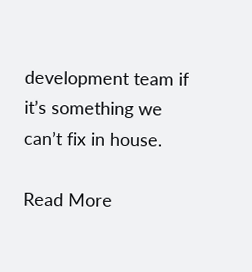development team if it’s something we can’t fix in house.

Read More